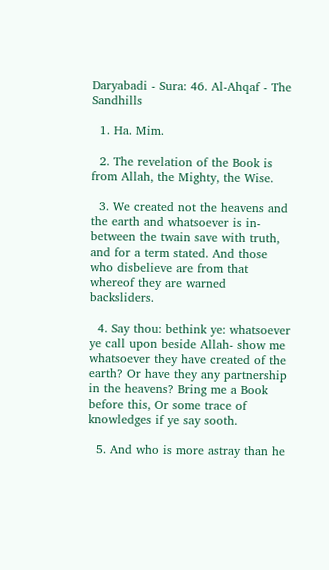Daryabadi - Sura: 46. Al-Ahqaf - The Sandhills

  1. Ha. Mim.

  2. The revelation of the Book is from Allah, the Mighty, the Wise.

  3. We created not the heavens and the earth and whatsoever is in-between the twain save with truth, and for a term stated. And those who disbelieve are from that whereof they are warned backsliders.

  4. Say thou: bethink ye: whatsoever ye call upon beside Allah- show me whatsoever they have created of the earth? Or have they any partnership in the heavens? Bring me a Book before this, Or some trace of knowledges if ye say sooth.

  5. And who is more astray than he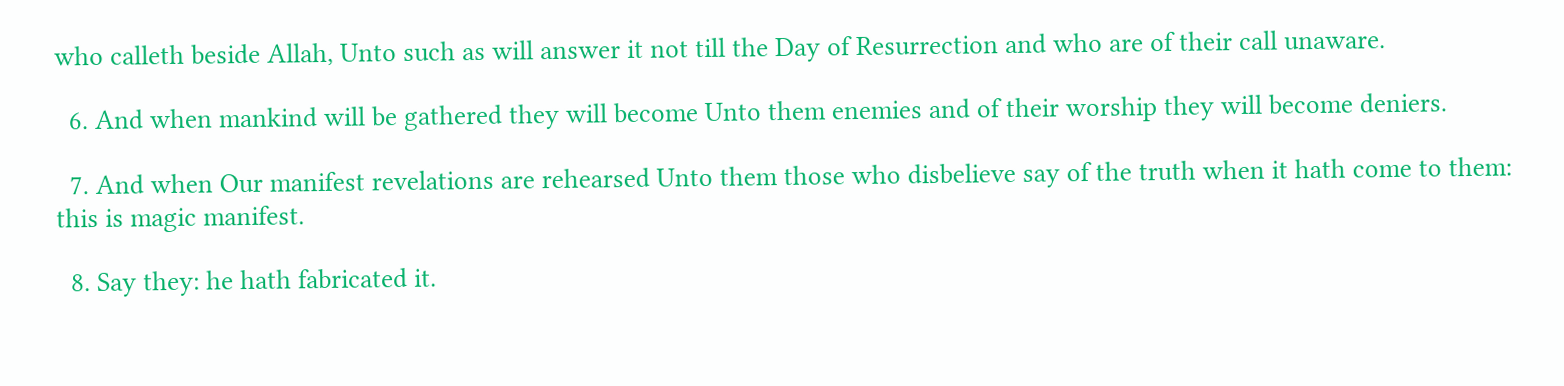who calleth beside Allah, Unto such as will answer it not till the Day of Resurrection and who are of their call unaware.

  6. And when mankind will be gathered they will become Unto them enemies and of their worship they will become deniers.

  7. And when Our manifest revelations are rehearsed Unto them those who disbelieve say of the truth when it hath come to them: this is magic manifest.

  8. Say they: he hath fabricated it.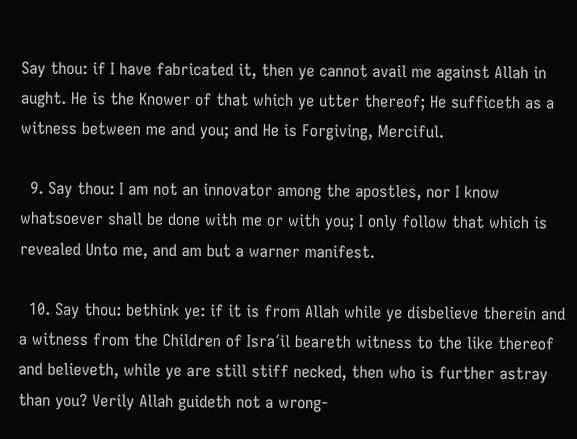Say thou: if I have fabricated it, then ye cannot avail me against Allah in aught. He is the Knower of that which ye utter thereof; He sufficeth as a witness between me and you; and He is Forgiving, Merciful.

  9. Say thou: I am not an innovator among the apostles, nor I know whatsoever shall be done with me or with you; I only follow that which is revealed Unto me, and am but a warner manifest.

  10. Say thou: bethink ye: if it is from Allah while ye disbelieve therein and a witness from the Children of Isra´il beareth witness to the like thereof and believeth, while ye are still stiff necked, then who is further astray than you? Verily Allah guideth not a wrong-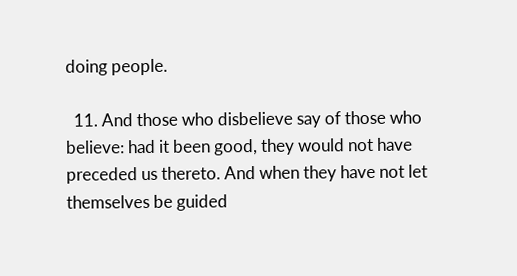doing people.

  11. And those who disbelieve say of those who believe: had it been good, they would not have preceded us thereto. And when they have not let themselves be guided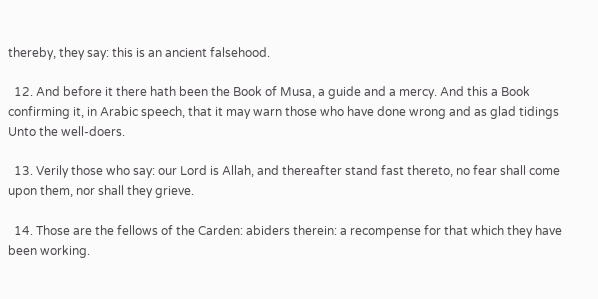thereby, they say: this is an ancient falsehood.

  12. And before it there hath been the Book of Musa, a guide and a mercy. And this a Book confirming it, in Arabic speech, that it may warn those who have done wrong and as glad tidings Unto the well-doers.

  13. Verily those who say: our Lord is Allah, and thereafter stand fast thereto, no fear shall come upon them, nor shall they grieve.

  14. Those are the fellows of the Carden: abiders therein: a recompense for that which they have been working.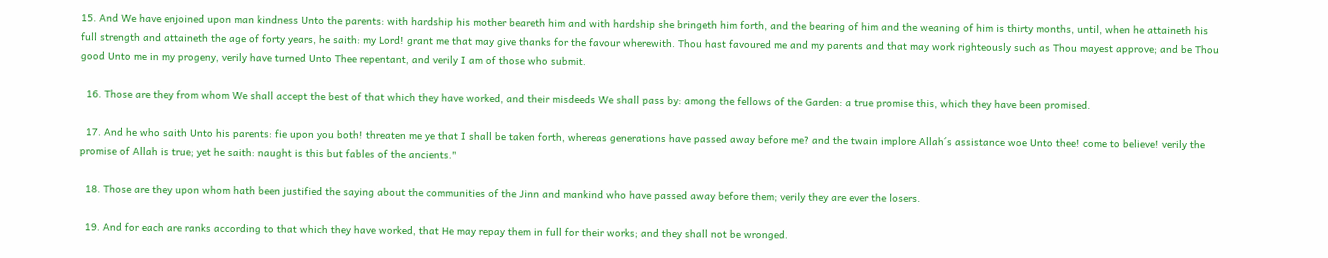15. And We have enjoined upon man kindness Unto the parents: with hardship his mother beareth him and with hardship she bringeth him forth, and the bearing of him and the weaning of him is thirty months, until, when he attaineth his full strength and attaineth the age of forty years, he saith: my Lord! grant me that may give thanks for the favour wherewith. Thou hast favoured me and my parents and that may work righteously such as Thou mayest approve; and be Thou good Unto me in my progeny, verily have turned Unto Thee repentant, and verily I am of those who submit.

  16. Those are they from whom We shall accept the best of that which they have worked, and their misdeeds We shall pass by: among the fellows of the Garden: a true promise this, which they have been promised.

  17. And he who saith Unto his parents: fie upon you both! threaten me ye that I shall be taken forth, whereas generations have passed away before me? and the twain implore Allah´s assistance woe Unto thee! come to believe! verily the promise of Allah is true; yet he saith: naught is this but fables of the ancients."

  18. Those are they upon whom hath been justified the saying about the communities of the Jinn and mankind who have passed away before them; verily they are ever the losers.

  19. And for each are ranks according to that which they have worked, that He may repay them in full for their works; and they shall not be wronged.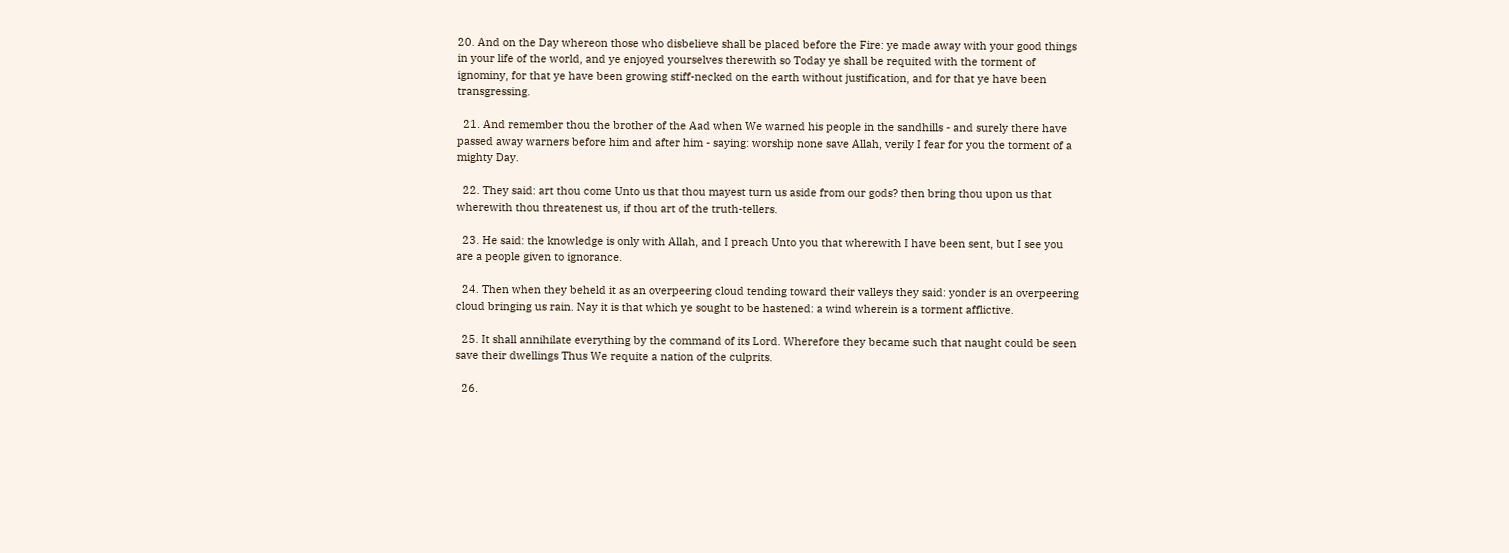20. And on the Day whereon those who disbelieve shall be placed before the Fire: ye made away with your good things in your life of the world, and ye enjoyed yourselves therewith so Today ye shall be requited with the torment of ignominy, for that ye have been growing stiff-necked on the earth without justification, and for that ye have been transgressing.

  21. And remember thou the brother of the Aad when We warned his people in the sandhills - and surely there have passed away warners before him and after him - saying: worship none save Allah, verily I fear for you the torment of a mighty Day.

  22. They said: art thou come Unto us that thou mayest turn us aside from our gods? then bring thou upon us that wherewith thou threatenest us, if thou art of the truth-tellers.

  23. He said: the knowledge is only with Allah, and I preach Unto you that wherewith I have been sent, but I see you are a people given to ignorance.

  24. Then when they beheld it as an overpeering cloud tending toward their valleys they said: yonder is an overpeering cloud bringing us rain. Nay it is that which ye sought to be hastened: a wind wherein is a torment afflictive.

  25. It shall annihilate everything by the command of its Lord. Wherefore they became such that naught could be seen save their dwellings Thus We requite a nation of the culprits.

  26.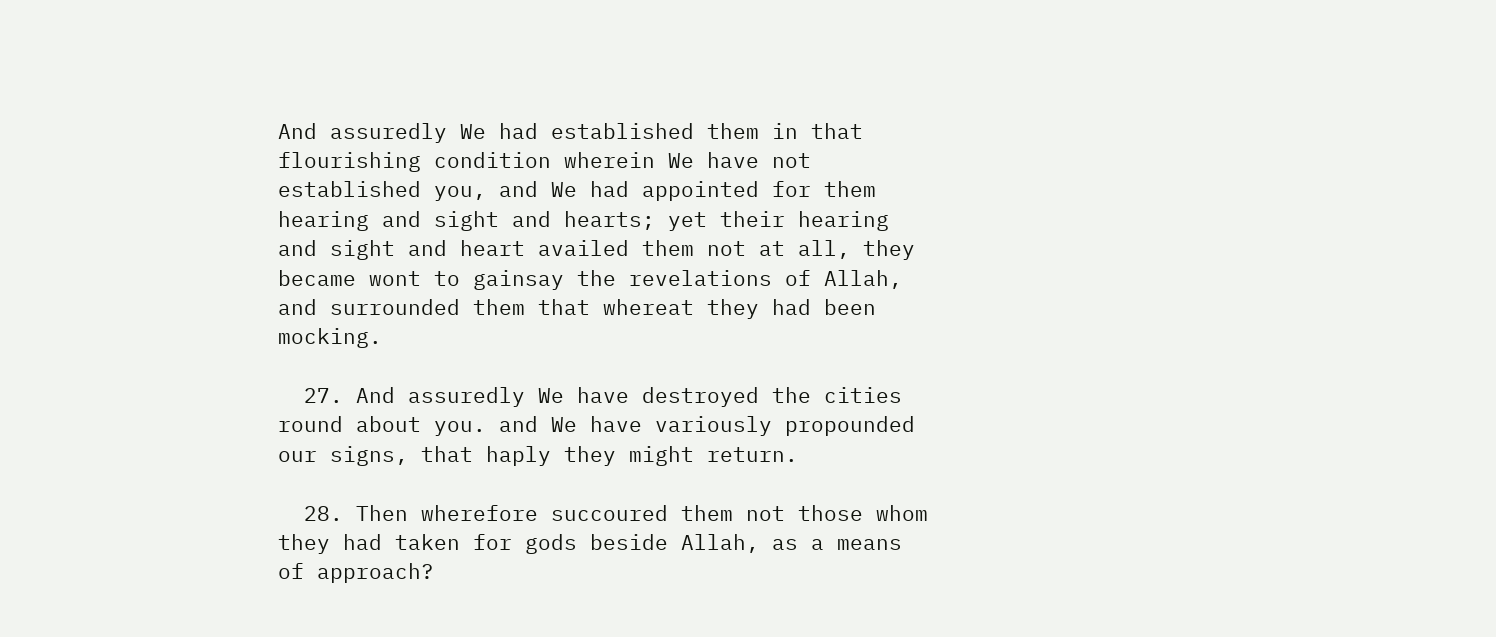And assuredly We had established them in that flourishing condition wherein We have not established you, and We had appointed for them hearing and sight and hearts; yet their hearing and sight and heart availed them not at all, they became wont to gainsay the revelations of Allah, and surrounded them that whereat they had been mocking.

  27. And assuredly We have destroyed the cities round about you. and We have variously propounded our signs, that haply they might return.

  28. Then wherefore succoured them not those whom they had taken for gods beside Allah, as a means of approach?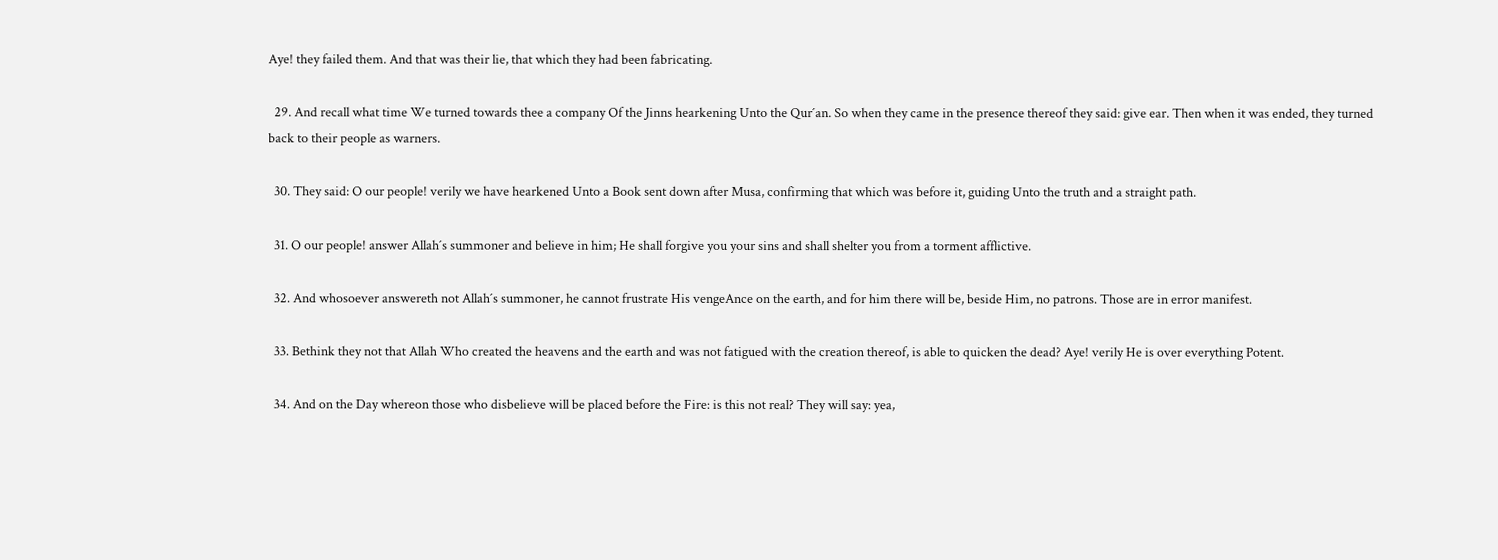Aye! they failed them. And that was their lie, that which they had been fabricating.

  29. And recall what time We turned towards thee a company Of the Jinns hearkening Unto the Qur´an. So when they came in the presence thereof they said: give ear. Then when it was ended, they turned back to their people as warners.

  30. They said: O our people! verily we have hearkened Unto a Book sent down after Musa, confirming that which was before it, guiding Unto the truth and a straight path.

  31. O our people! answer Allah´s summoner and believe in him; He shall forgive you your sins and shall shelter you from a torment afflictive.

  32. And whosoever answereth not Allah´s summoner, he cannot frustrate His vengeAnce on the earth, and for him there will be, beside Him, no patrons. Those are in error manifest.

  33. Bethink they not that Allah Who created the heavens and the earth and was not fatigued with the creation thereof, is able to quicken the dead? Aye! verily He is over everything Potent.

  34. And on the Day whereon those who disbelieve will be placed before the Fire: is this not real? They will say: yea,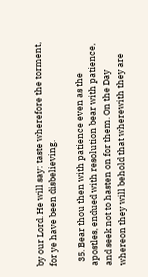by our Lord. He will say: taste wherefore the torment, for ye have been disbelieving.

  35. Bear thou then with patience even as the apostles, endued with resolution bear with patience, and seek not to hasten on for them. On the Day whereon they will behold that wherewith they are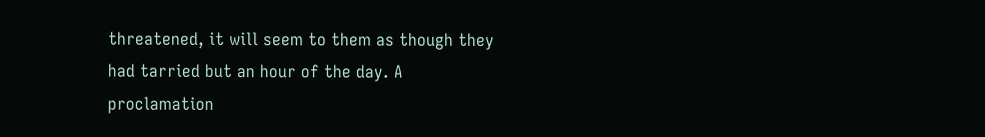threatened, it will seem to them as though they had tarried but an hour of the day. A proclamation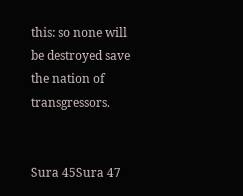this: so none will be destroyed save the nation of transgressors.


Sura 45Sura 47